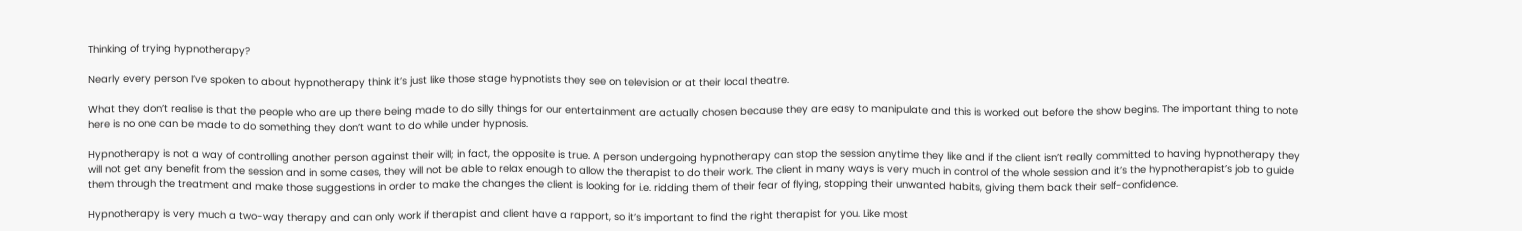Thinking of trying hypnotherapy?

Nearly every person I’ve spoken to about hypnotherapy think it’s just like those stage hypnotists they see on television or at their local theatre.

What they don’t realise is that the people who are up there being made to do silly things for our entertainment are actually chosen because they are easy to manipulate and this is worked out before the show begins. The important thing to note here is no one can be made to do something they don’t want to do while under hypnosis.

Hypnotherapy is not a way of controlling another person against their will; in fact, the opposite is true. A person undergoing hypnotherapy can stop the session anytime they like and if the client isn’t really committed to having hypnotherapy they will not get any benefit from the session and in some cases, they will not be able to relax enough to allow the therapist to do their work. The client in many ways is very much in control of the whole session and it’s the hypnotherapist’s job to guide them through the treatment and make those suggestions in order to make the changes the client is looking for i.e. ridding them of their fear of flying, stopping their unwanted habits, giving them back their self-confidence.

Hypnotherapy is very much a two-way therapy and can only work if therapist and client have a rapport, so it’s important to find the right therapist for you. Like most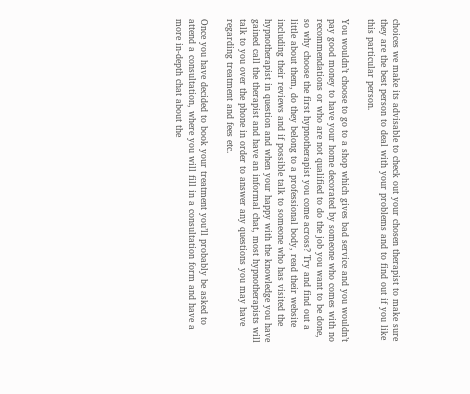choices we make its advisable to check out your chosen therapist to make sure they are the best person to deal with your problems and to find out if you like this particular person.

You wouldn’t choose to go to a shop which gives bad service and you wouldn’t pay good money to have your home decorated by someone who comes with no recommendations or who are not qualified to do the job you want to be done, so why choose the first hypnotherapist you come across? Try and find out a little about them, do they belong to a professional body, read their website including their reviews and if possible talk to someone who has visited the hypnotherapist in question and when your happy with the knowledge you have gained call the therapist and have an informal chat, most hypnotherapists will talk to you over the phone in order to answer any questions you may have regarding treatment and fees etc.

Once you have decided to book your treatment you’ll probably be asked to attend a consultation, where you will fill in a consultation form and have a more in-depth chat about the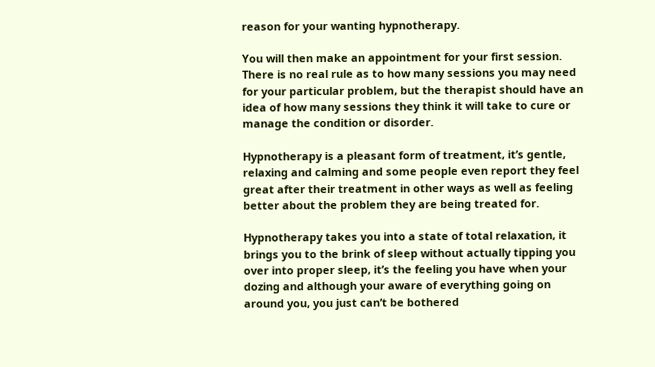reason for your wanting hypnotherapy.

You will then make an appointment for your first session. There is no real rule as to how many sessions you may need for your particular problem, but the therapist should have an idea of how many sessions they think it will take to cure or manage the condition or disorder.

Hypnotherapy is a pleasant form of treatment, it’s gentle, relaxing and calming and some people even report they feel great after their treatment in other ways as well as feeling better about the problem they are being treated for.

Hypnotherapy takes you into a state of total relaxation, it brings you to the brink of sleep without actually tipping you over into proper sleep, it’s the feeling you have when your dozing and although your aware of everything going on around you, you just can’t be bothered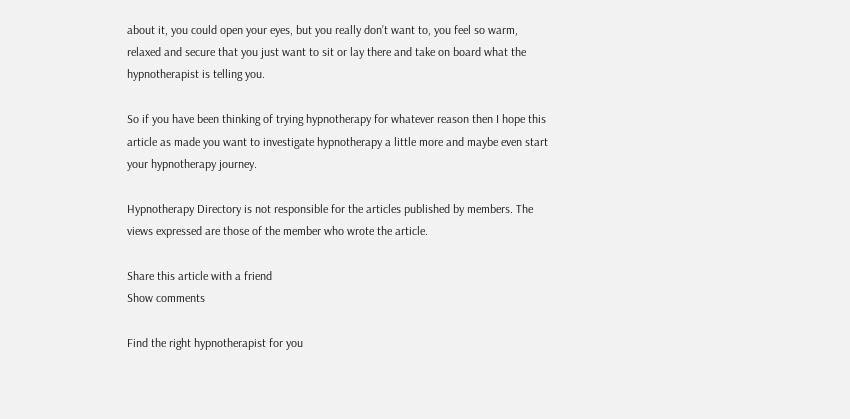about it, you could open your eyes, but you really don’t want to, you feel so warm, relaxed and secure that you just want to sit or lay there and take on board what the hypnotherapist is telling you.

So if you have been thinking of trying hypnotherapy for whatever reason then I hope this article as made you want to investigate hypnotherapy a little more and maybe even start your hypnotherapy journey.

Hypnotherapy Directory is not responsible for the articles published by members. The views expressed are those of the member who wrote the article.

Share this article with a friend
Show comments

Find the right hypnotherapist for you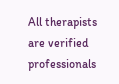All therapists are verified professionals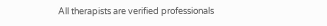All therapists are verified professionals